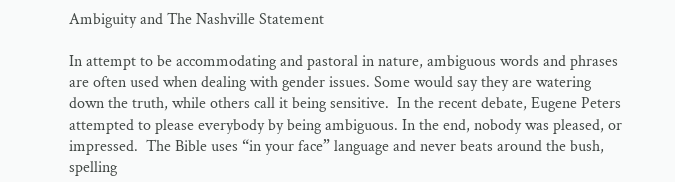Ambiguity and The Nashville Statement

In attempt to be accommodating and pastoral in nature, ambiguous words and phrases are often used when dealing with gender issues. Some would say they are watering down the truth, while others call it being sensitive.  In the recent debate, Eugene Peters attempted to please everybody by being ambiguous. In the end, nobody was pleased, or impressed.  The Bible uses “in your face” language and never beats around the bush, spelling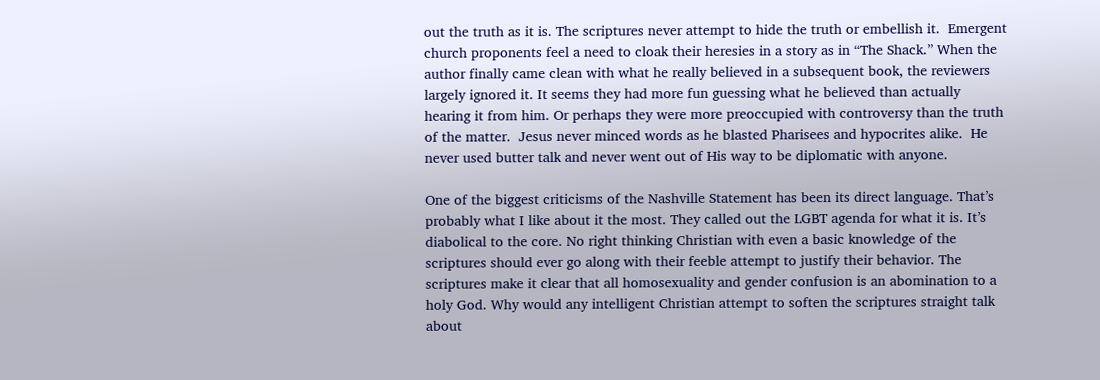out the truth as it is. The scriptures never attempt to hide the truth or embellish it.  Emergent church proponents feel a need to cloak their heresies in a story as in “The Shack.” When the author finally came clean with what he really believed in a subsequent book, the reviewers largely ignored it. It seems they had more fun guessing what he believed than actually hearing it from him. Or perhaps they were more preoccupied with controversy than the truth of the matter.  Jesus never minced words as he blasted Pharisees and hypocrites alike.  He never used butter talk and never went out of His way to be diplomatic with anyone.

One of the biggest criticisms of the Nashville Statement has been its direct language. That’s probably what I like about it the most. They called out the LGBT agenda for what it is. It’s diabolical to the core. No right thinking Christian with even a basic knowledge of the scriptures should ever go along with their feeble attempt to justify their behavior. The scriptures make it clear that all homosexuality and gender confusion is an abomination to a holy God. Why would any intelligent Christian attempt to soften the scriptures straight talk about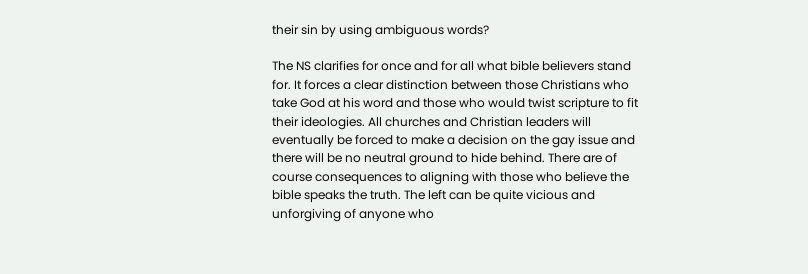their sin by using ambiguous words?

The NS clarifies for once and for all what bible believers stand for. It forces a clear distinction between those Christians who take God at his word and those who would twist scripture to fit their ideologies. All churches and Christian leaders will eventually be forced to make a decision on the gay issue and there will be no neutral ground to hide behind. There are of course consequences to aligning with those who believe the bible speaks the truth. The left can be quite vicious and unforgiving of anyone who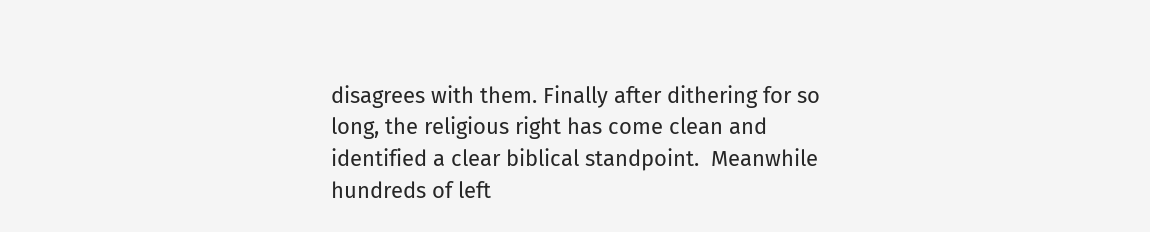disagrees with them. Finally after dithering for so long, the religious right has come clean and identified a clear biblical standpoint.  Meanwhile hundreds of left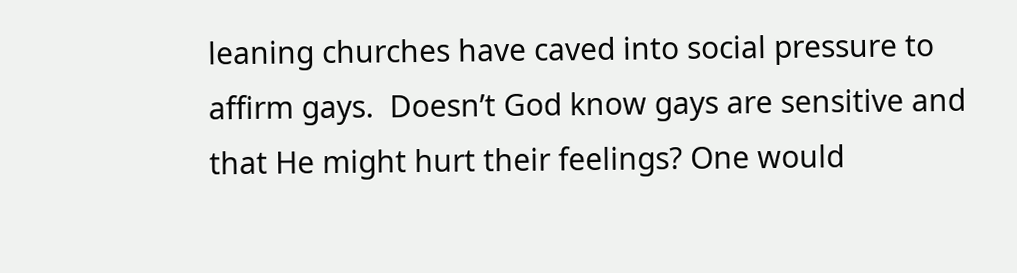leaning churches have caved into social pressure to affirm gays.  Doesn’t God know gays are sensitive and that He might hurt their feelings? One would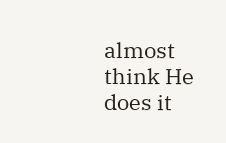almost think He does it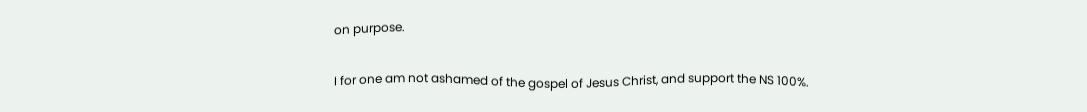on purpose.

I for one am not ashamed of the gospel of Jesus Christ, and support the NS 100%.